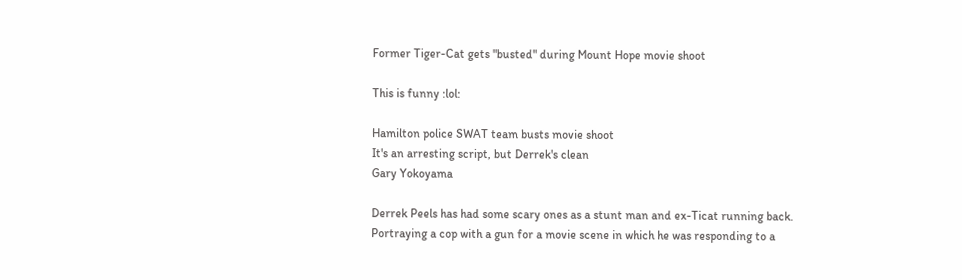Former Tiger-Cat gets "busted" during Mount Hope movie shoot

This is funny :lol:

Hamilton police SWAT team busts movie shoot
It's an arresting script, but Derrek's clean
Gary Yokoyama

Derrek Peels has had some scary ones as a stunt man and ex-Ticat running back. Portraying a cop with a gun for a movie scene in which he was responding to a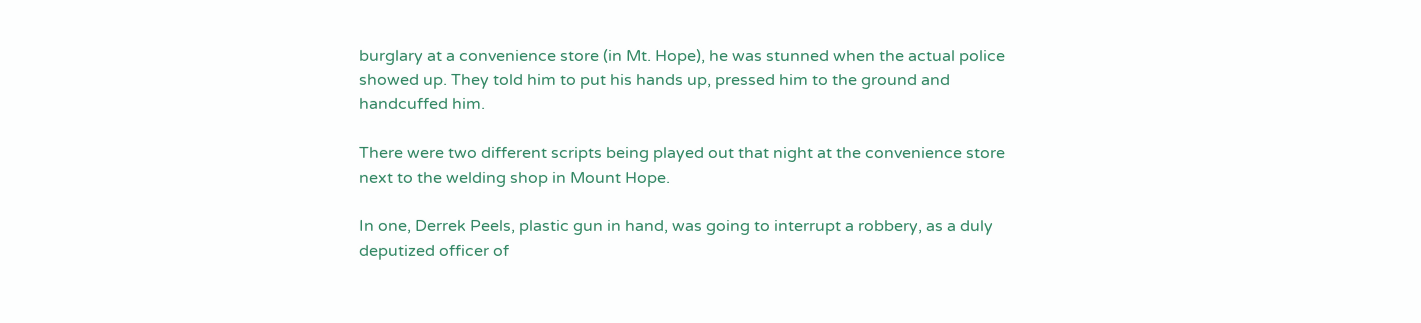burglary at a convenience store (in Mt. Hope), he was stunned when the actual police showed up. They told him to put his hands up, pressed him to the ground and handcuffed him.

There were two different scripts being played out that night at the convenience store next to the welding shop in Mount Hope.

In one, Derrek Peels, plastic gun in hand, was going to interrupt a robbery, as a duly deputized officer of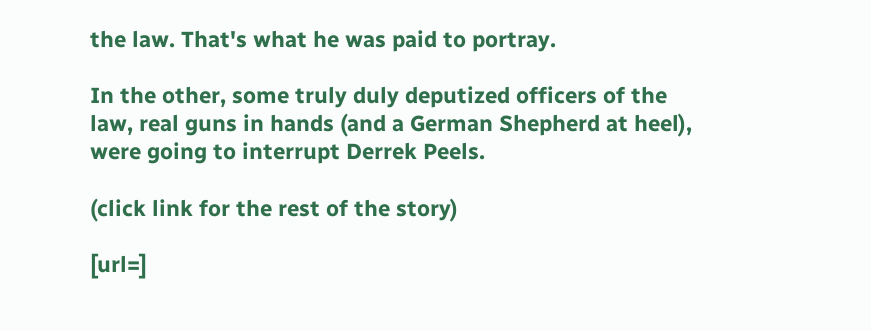the law. That's what he was paid to portray.

In the other, some truly duly deputized officers of the law, real guns in hands (and a German Shepherd at heel), were going to interrupt Derrek Peels.

(click link for the rest of the story)

[url=]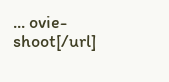... ovie-shoot[/url]